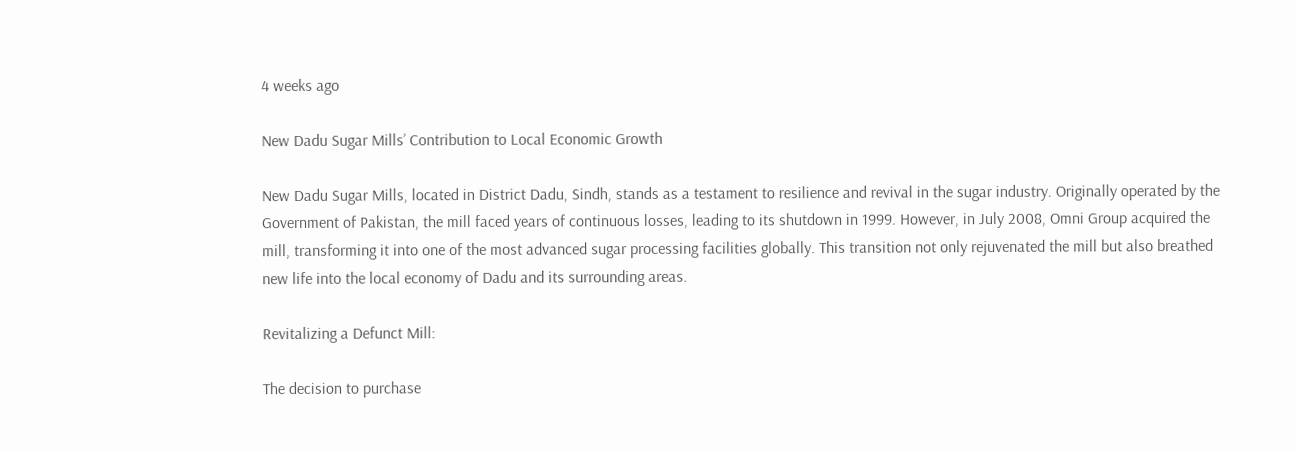4 weeks ago

New Dadu Sugar Mills’ Contribution to Local Economic Growth

New Dadu Sugar Mills, located in District Dadu, Sindh, stands as a testament to resilience and revival in the sugar industry. Originally operated by the Government of Pakistan, the mill faced years of continuous losses, leading to its shutdown in 1999. However, in July 2008, Omni Group acquired the mill, transforming it into one of the most advanced sugar processing facilities globally. This transition not only rejuvenated the mill but also breathed new life into the local economy of Dadu and its surrounding areas.

Revitalizing a Defunct Mill:

The decision to purchase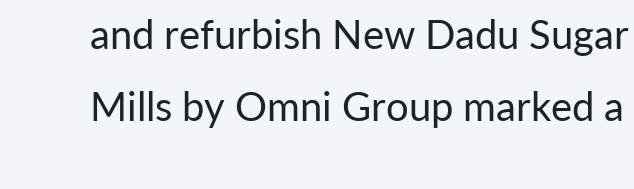and refurbish New Dadu Sugar Mills by Omni Group marked a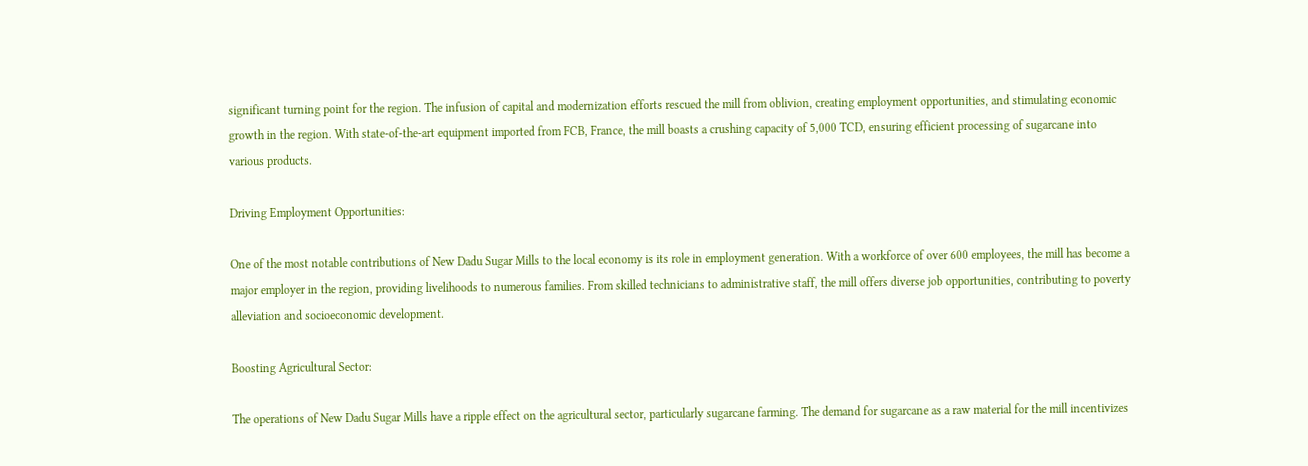significant turning point for the region. The infusion of capital and modernization efforts rescued the mill from oblivion, creating employment opportunities, and stimulating economic growth in the region. With state-of-the-art equipment imported from FCB, France, the mill boasts a crushing capacity of 5,000 TCD, ensuring efficient processing of sugarcane into various products.

Driving Employment Opportunities:

One of the most notable contributions of New Dadu Sugar Mills to the local economy is its role in employment generation. With a workforce of over 600 employees, the mill has become a major employer in the region, providing livelihoods to numerous families. From skilled technicians to administrative staff, the mill offers diverse job opportunities, contributing to poverty alleviation and socioeconomic development.

Boosting Agricultural Sector:

The operations of New Dadu Sugar Mills have a ripple effect on the agricultural sector, particularly sugarcane farming. The demand for sugarcane as a raw material for the mill incentivizes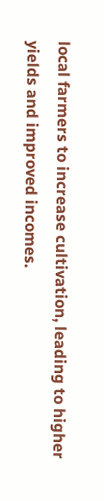local farmers to increase cultivation, leading to higher yields and improved incomes.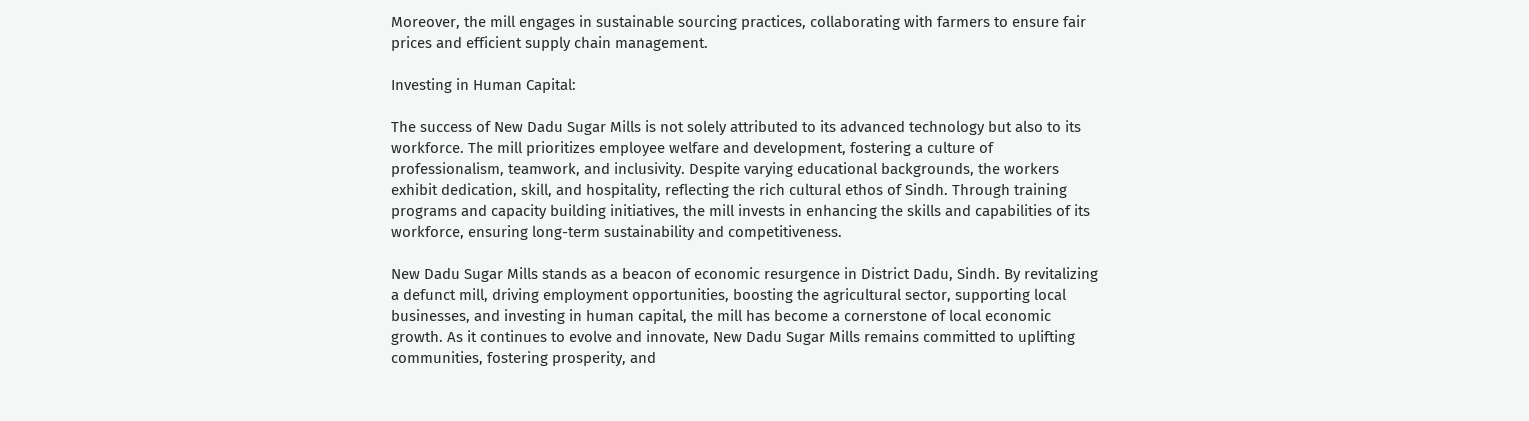Moreover, the mill engages in sustainable sourcing practices, collaborating with farmers to ensure fair prices and efficient supply chain management.

Investing in Human Capital:

The success of New Dadu Sugar Mills is not solely attributed to its advanced technology but also to its workforce. The mill prioritizes employee welfare and development, fostering a culture of professionalism, teamwork, and inclusivity. Despite varying educational backgrounds, the workers exhibit dedication, skill, and hospitality, reflecting the rich cultural ethos of Sindh. Through training programs and capacity building initiatives, the mill invests in enhancing the skills and capabilities of its workforce, ensuring long-term sustainability and competitiveness.

New Dadu Sugar Mills stands as a beacon of economic resurgence in District Dadu, Sindh. By revitalizing a defunct mill, driving employment opportunities, boosting the agricultural sector, supporting local businesses, and investing in human capital, the mill has become a cornerstone of local economic growth. As it continues to evolve and innovate, New Dadu Sugar Mills remains committed to uplifting communities, fostering prosperity, and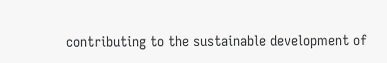contributing to the sustainable development of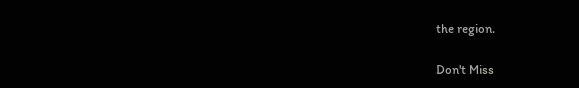the region.

Don't Miss